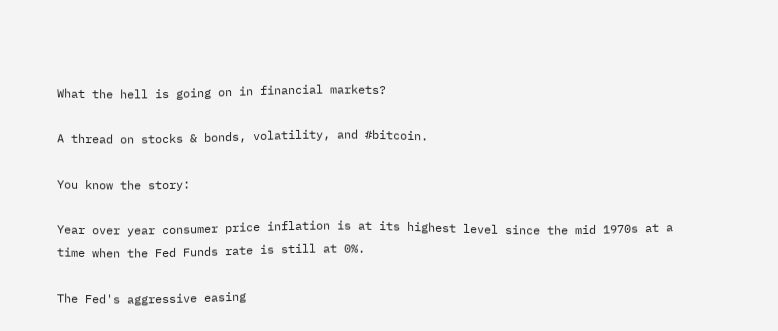What the hell is going on in financial markets?

A thread on stocks & bonds, volatility, and #bitcoin.

You know the story:

Year over year consumer price inflation is at its highest level since the mid 1970s at a time when the Fed Funds rate is still at 0%.

The Fed's aggressive easing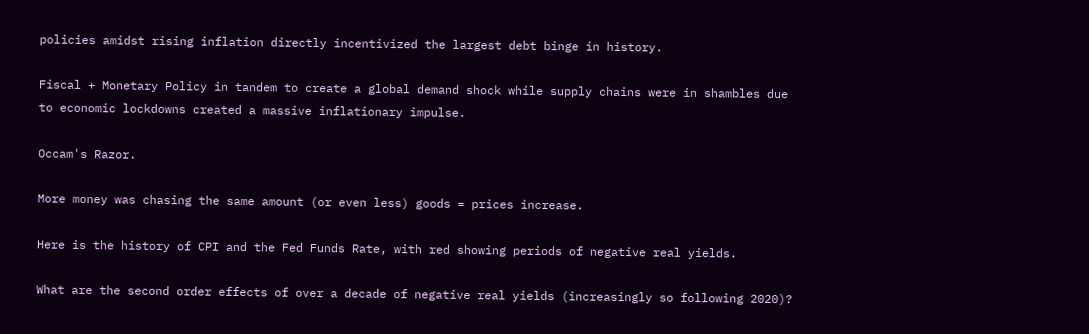policies amidst rising inflation directly incentivized the largest debt binge in history.

Fiscal + Monetary Policy in tandem to create a global demand shock while supply chains were in shambles due to economic lockdowns created a massive inflationary impulse.

Occam's Razor.

More money was chasing the same amount (or even less) goods = prices increase.

Here is the history of CPI and the Fed Funds Rate, with red showing periods of negative real yields.

What are the second order effects of over a decade of negative real yields (increasingly so following 2020)?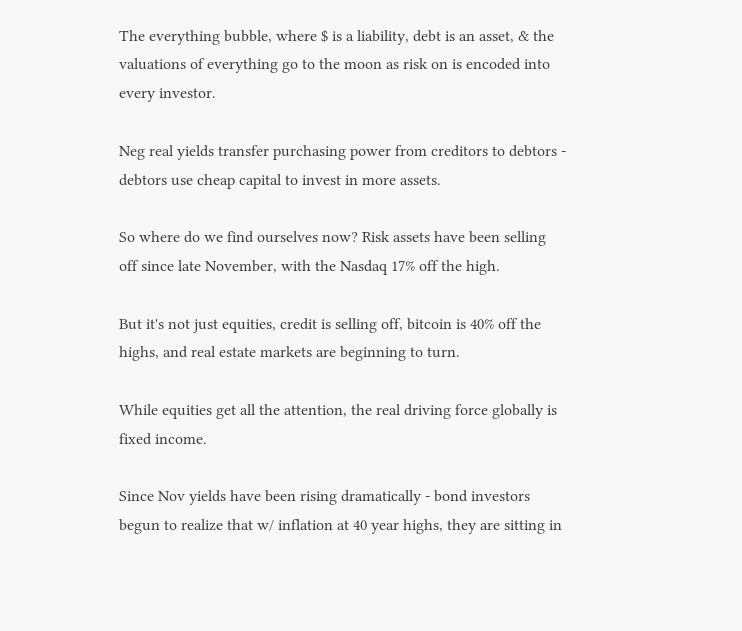The everything bubble, where $ is a liability, debt is an asset, & the valuations of everything go to the moon as risk on is encoded into every investor.

Neg real yields transfer purchasing power from creditors to debtors - debtors use cheap capital to invest in more assets.

So where do we find ourselves now? Risk assets have been selling off since late November, with the Nasdaq 17% off the high.

But it's not just equities, credit is selling off, bitcoin is 40% off the highs, and real estate markets are beginning to turn.

While equities get all the attention, the real driving force globally is fixed income.

Since Nov yields have been rising dramatically - bond investors begun to realize that w/ inflation at 40 year highs, they are sitting in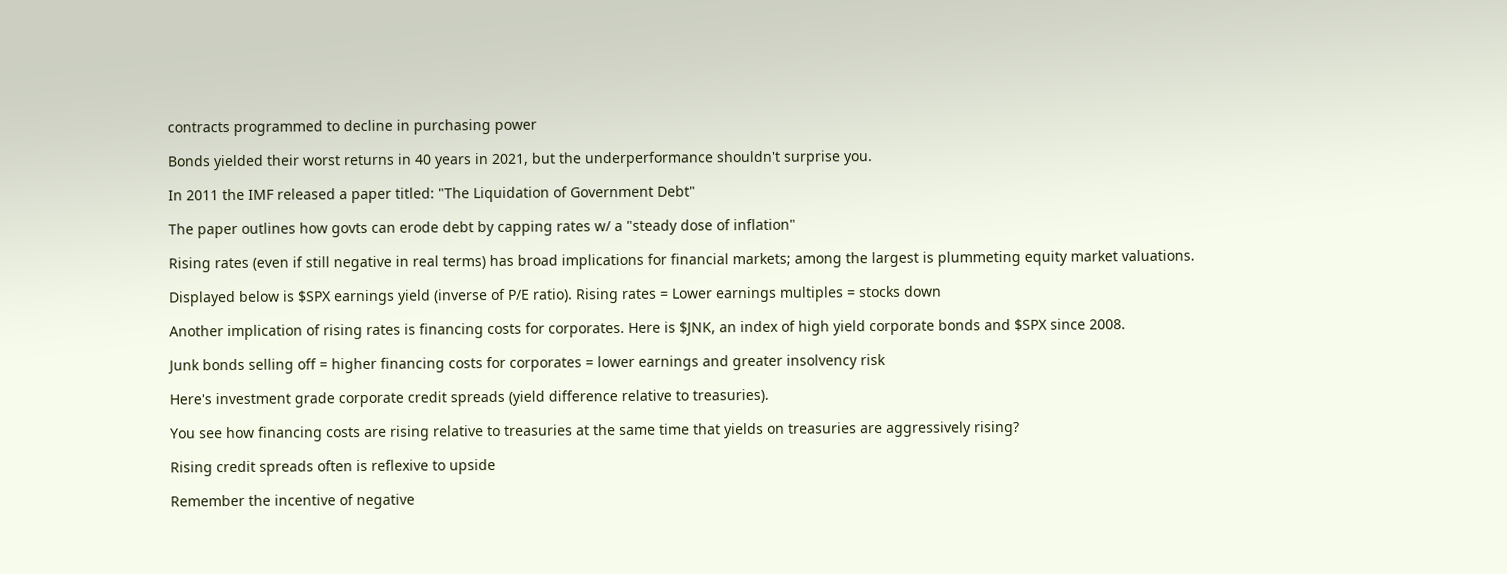contracts programmed to decline in purchasing power

Bonds yielded their worst returns in 40 years in 2021, but the underperformance shouldn't surprise you.

In 2011 the IMF released a paper titled: "The Liquidation of Government Debt"

The paper outlines how govts can erode debt by capping rates w/ a "steady dose of inflation"

Rising rates (even if still negative in real terms) has broad implications for financial markets; among the largest is plummeting equity market valuations.

Displayed below is $SPX earnings yield (inverse of P/E ratio). Rising rates = Lower earnings multiples = stocks down

Another implication of rising rates is financing costs for corporates. Here is $JNK, an index of high yield corporate bonds and $SPX since 2008.

Junk bonds selling off = higher financing costs for corporates = lower earnings and greater insolvency risk

Here's investment grade corporate credit spreads (yield difference relative to treasuries).

You see how financing costs are rising relative to treasuries at the same time that yields on treasuries are aggressively rising?

Rising credit spreads often is reflexive to upside

Remember the incentive of negative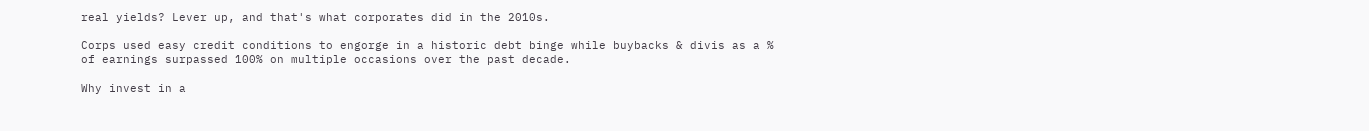real yields? Lever up, and that's what corporates did in the 2010s.

Corps used easy credit conditions to engorge in a historic debt binge while buybacks & divis as a % of earnings surpassed 100% on multiple occasions over the past decade.

Why invest in a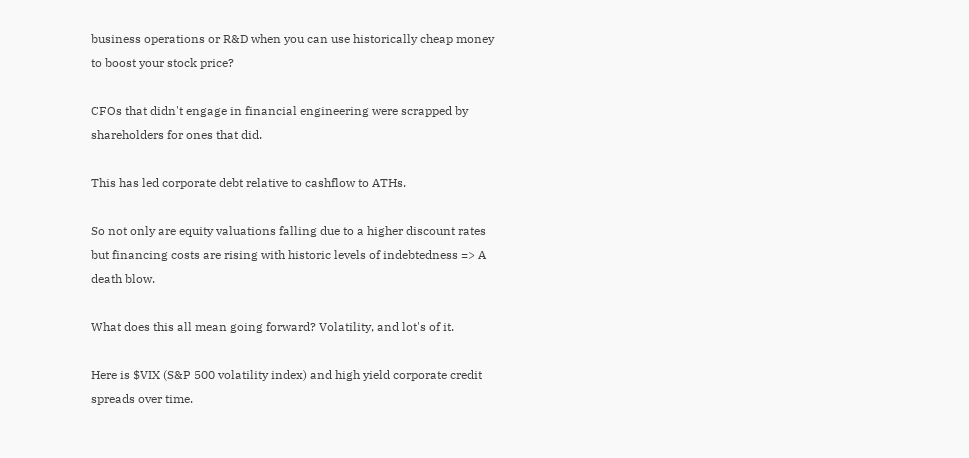business operations or R&D when you can use historically cheap money to boost your stock price?

CFOs that didn't engage in financial engineering were scrapped by shareholders for ones that did.

This has led corporate debt relative to cashflow to ATHs.

So not only are equity valuations falling due to a higher discount rates but financing costs are rising with historic levels of indebtedness => A death blow.

What does this all mean going forward? Volatility, and lot's of it.

Here is $VIX (S&P 500 volatility index) and high yield corporate credit spreads over time.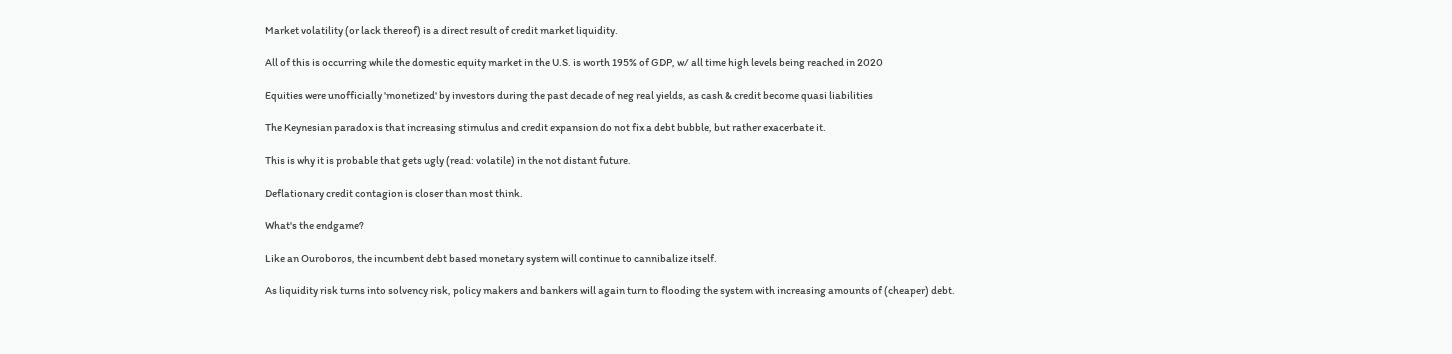Market volatility (or lack thereof) is a direct result of credit market liquidity.

All of this is occurring while the domestic equity market in the U.S. is worth 195% of GDP, w/ all time high levels being reached in 2020

Equities were unofficially 'monetized' by investors during the past decade of neg real yields, as cash & credit become quasi liabilities

The Keynesian paradox is that increasing stimulus and credit expansion do not fix a debt bubble, but rather exacerbate it.

This is why it is probable that gets ugly (read: volatile) in the not distant future.

Deflationary credit contagion is closer than most think.

What's the endgame?

Like an Ouroboros, the incumbent debt based monetary system will continue to cannibalize itself.

As liquidity risk turns into solvency risk, policy makers and bankers will again turn to flooding the system with increasing amounts of (cheaper) debt.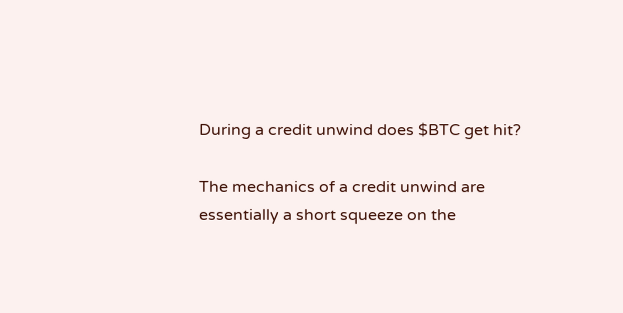During a credit unwind does $BTC get hit?

The mechanics of a credit unwind are essentially a short squeeze on the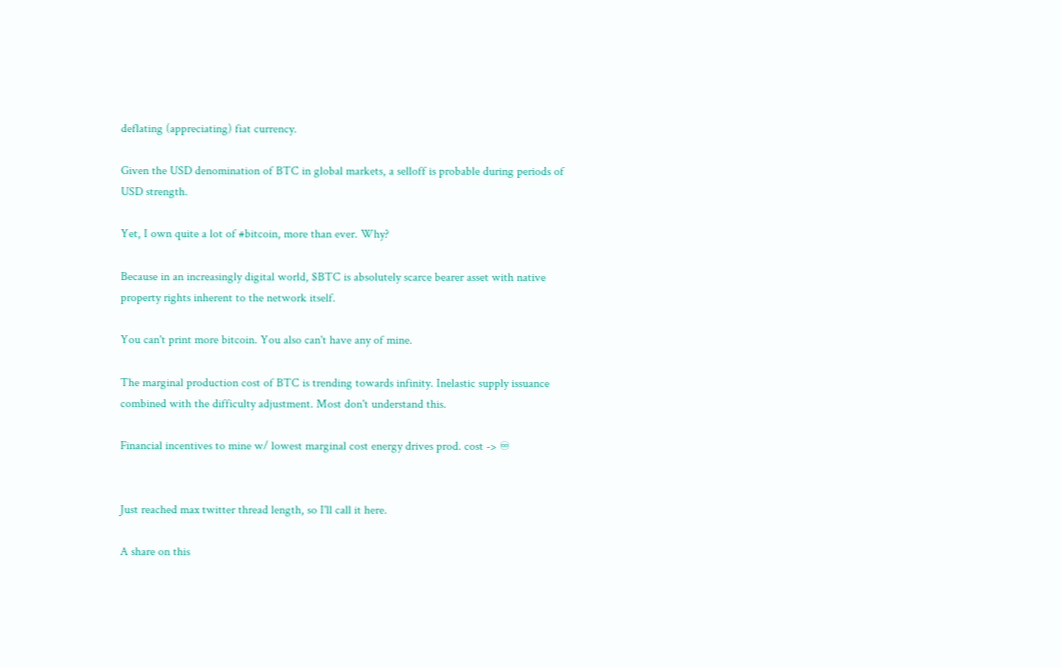deflating (appreciating) fiat currency.

Given the USD denomination of BTC in global markets, a selloff is probable during periods of USD strength.

Yet, I own quite a lot of #bitcoin, more than ever. Why?

Because in an increasingly digital world, $BTC is absolutely scarce bearer asset with native property rights inherent to the network itself.

You can't print more bitcoin. You also can't have any of mine.

The marginal production cost of BTC is trending towards infinity. Inelastic supply issuance combined with the difficulty adjustment. Most don't understand this.

Financial incentives to mine w/ lowest marginal cost energy drives prod. cost -> ♾


Just reached max twitter thread length, so I'll call it here.

A share on this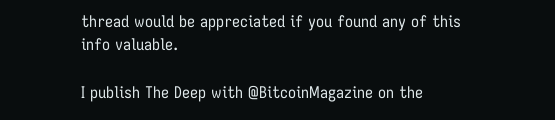thread would be appreciated if you found any of this info valuable.

I publish The Deep with @BitcoinMagazine on the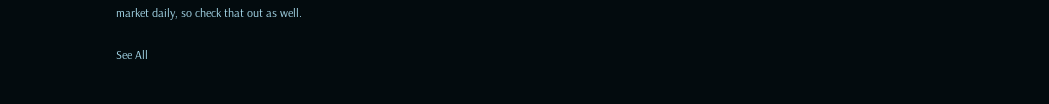market daily, so check that out as well.

See All